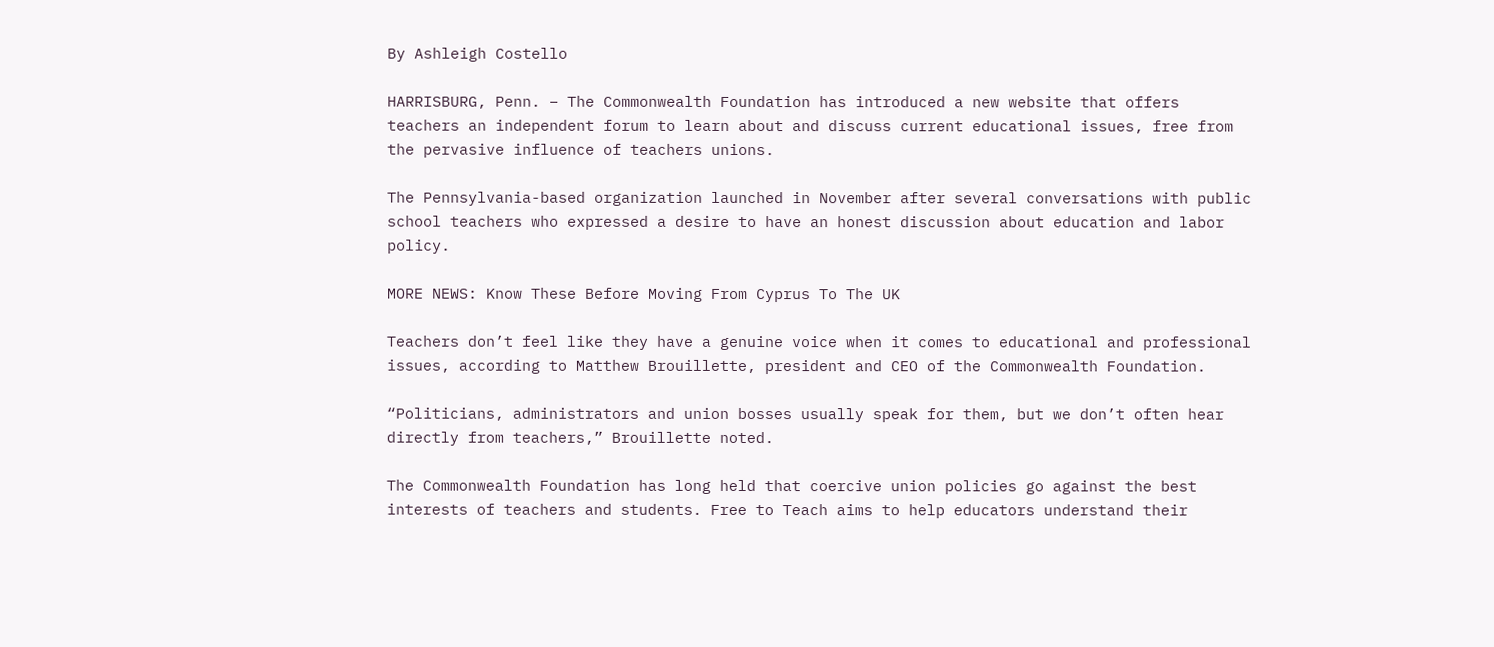By Ashleigh Costello

HARRISBURG, Penn. – The Commonwealth Foundation has introduced a new website that offers teachers an independent forum to learn about and discuss current educational issues, free from the pervasive influence of teachers unions.

The Pennsylvania-based organization launched in November after several conversations with public school teachers who expressed a desire to have an honest discussion about education and labor policy.

MORE NEWS: Know These Before Moving From Cyprus To The UK

Teachers don’t feel like they have a genuine voice when it comes to educational and professional issues, according to Matthew Brouillette, president and CEO of the Commonwealth Foundation.

“Politicians, administrators and union bosses usually speak for them, but we don’t often hear directly from teachers,” Brouillette noted.

The Commonwealth Foundation has long held that coercive union policies go against the best interests of teachers and students. Free to Teach aims to help educators understand their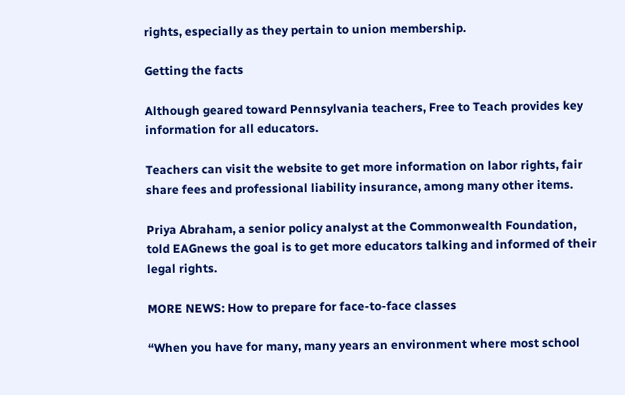rights, especially as they pertain to union membership.

Getting the facts

Although geared toward Pennsylvania teachers, Free to Teach provides key information for all educators.

Teachers can visit the website to get more information on labor rights, fair share fees and professional liability insurance, among many other items.

Priya Abraham, a senior policy analyst at the Commonwealth Foundation, told EAGnews the goal is to get more educators talking and informed of their legal rights.

MORE NEWS: How to prepare for face-to-face classes

“When you have for many, many years an environment where most school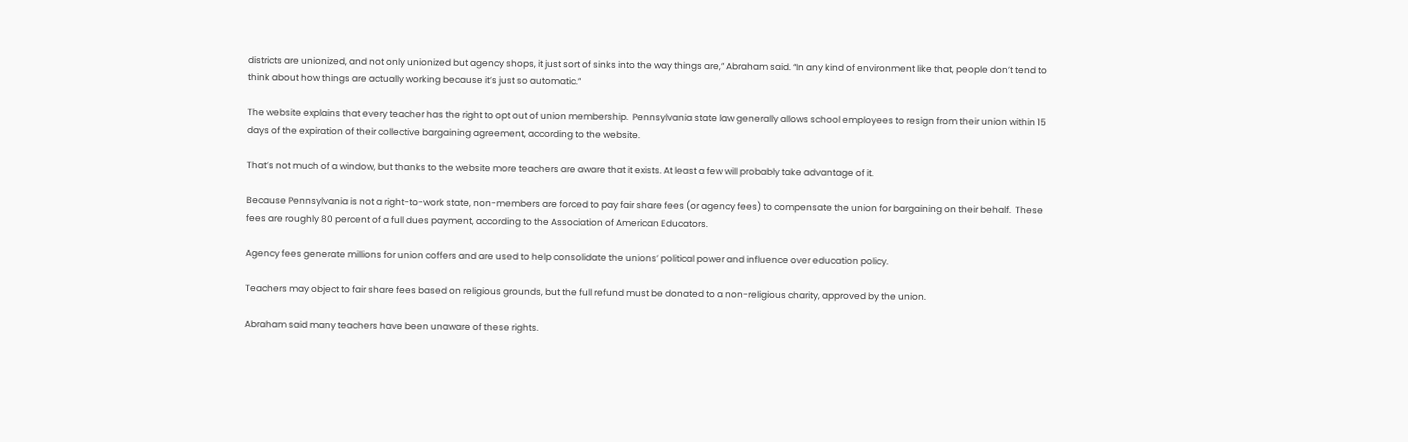districts are unionized, and not only unionized but agency shops, it just sort of sinks into the way things are,” Abraham said. “In any kind of environment like that, people don’t tend to think about how things are actually working because it’s just so automatic.”

The website explains that every teacher has the right to opt out of union membership.  Pennsylvania state law generally allows school employees to resign from their union within 15 days of the expiration of their collective bargaining agreement, according to the website.

That’s not much of a window, but thanks to the website more teachers are aware that it exists. At least a few will probably take advantage of it.

Because Pennsylvania is not a right-to-work state, non-members are forced to pay fair share fees (or agency fees) to compensate the union for bargaining on their behalf.  These fees are roughly 80 percent of a full dues payment, according to the Association of American Educators.

Agency fees generate millions for union coffers and are used to help consolidate the unions’ political power and influence over education policy.

Teachers may object to fair share fees based on religious grounds, but the full refund must be donated to a non-religious charity, approved by the union.

Abraham said many teachers have been unaware of these rights.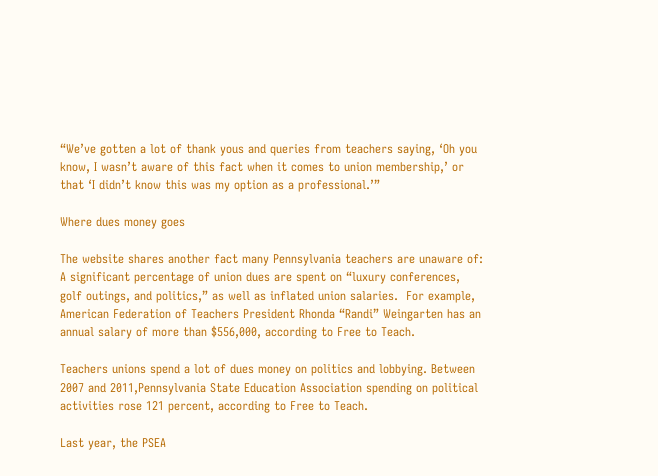“We’ve gotten a lot of thank yous and queries from teachers saying, ‘Oh you know, I wasn’t aware of this fact when it comes to union membership,’ or that ‘I didn’t know this was my option as a professional.’”

Where dues money goes

The website shares another fact many Pennsylvania teachers are unaware of: A significant percentage of union dues are spent on “luxury conferences, golf outings, and politics,” as well as inflated union salaries.  For example, American Federation of Teachers President Rhonda “Randi” Weingarten has an annual salary of more than $556,000, according to Free to Teach.

Teachers unions spend a lot of dues money on politics and lobbying. Between 2007 and 2011,Pennsylvania State Education Association spending on political activities rose 121 percent, according to Free to Teach.

Last year, the PSEA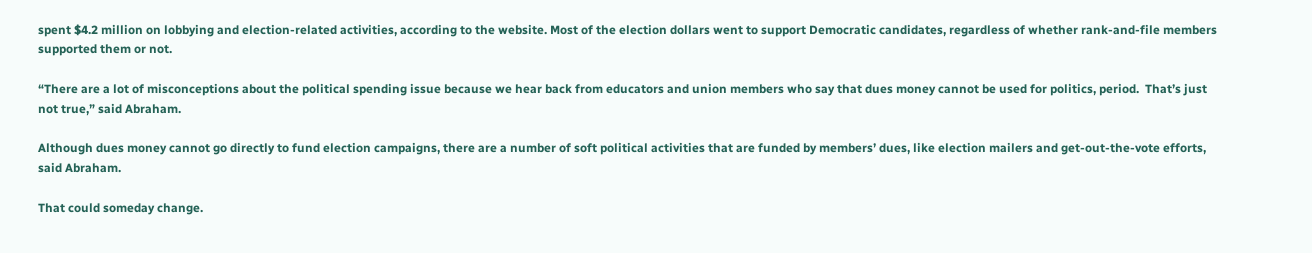spent $4.2 million on lobbying and election-related activities, according to the website. Most of the election dollars went to support Democratic candidates, regardless of whether rank-and-file members supported them or not.

“There are a lot of misconceptions about the political spending issue because we hear back from educators and union members who say that dues money cannot be used for politics, period.  That’s just not true,” said Abraham.

Although dues money cannot go directly to fund election campaigns, there are a number of soft political activities that are funded by members’ dues, like election mailers and get-out-the-vote efforts, said Abraham.

That could someday change.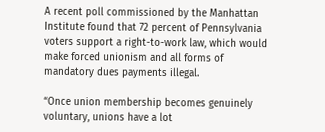A recent poll commissioned by the Manhattan Institute found that 72 percent of Pennsylvania voters support a right-to-work law, which would make forced unionism and all forms of mandatory dues payments illegal.

“Once union membership becomes genuinely voluntary, unions have a lot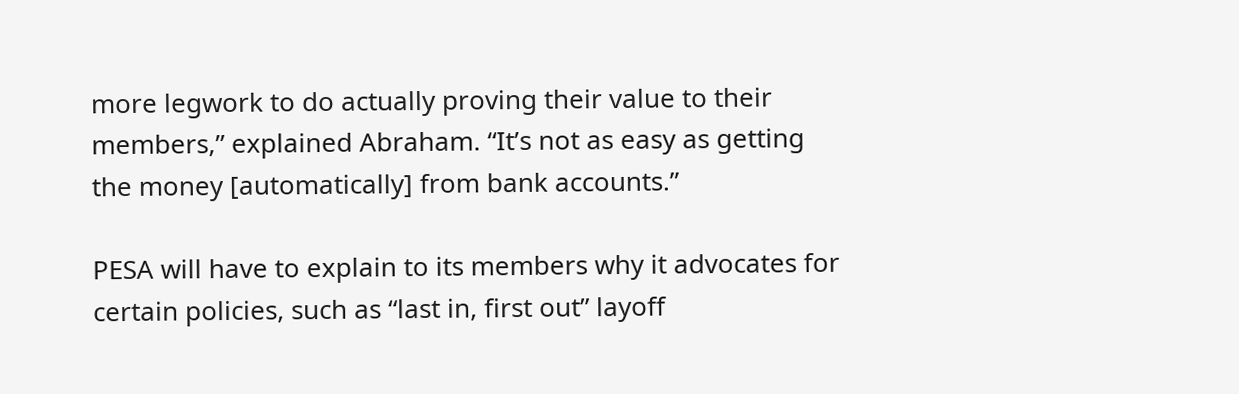more legwork to do actually proving their value to their members,” explained Abraham. “It’s not as easy as getting the money [automatically] from bank accounts.”

PESA will have to explain to its members why it advocates for certain policies, such as “last in, first out” layoff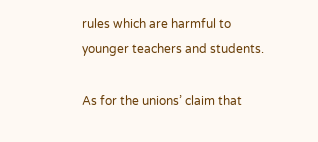rules which are harmful to younger teachers and students.

As for the unions’ claim that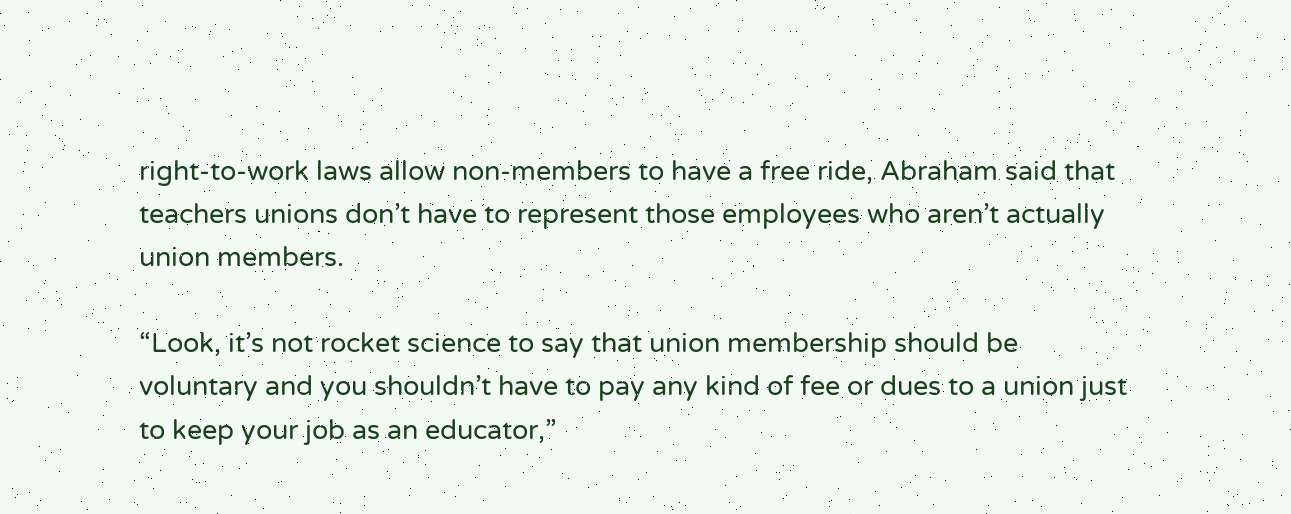right-to-work laws allow non-members to have a free ride, Abraham said that teachers unions don’t have to represent those employees who aren’t actually union members.

“Look, it’s not rocket science to say that union membership should be voluntary and you shouldn’t have to pay any kind of fee or dues to a union just to keep your job as an educator,”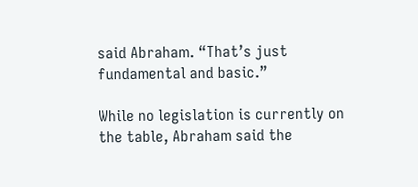said Abraham. “That’s just fundamental and basic.”

While no legislation is currently on the table, Abraham said the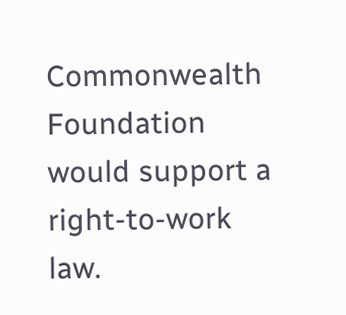Commonwealth Foundation would support a right-to-work law.